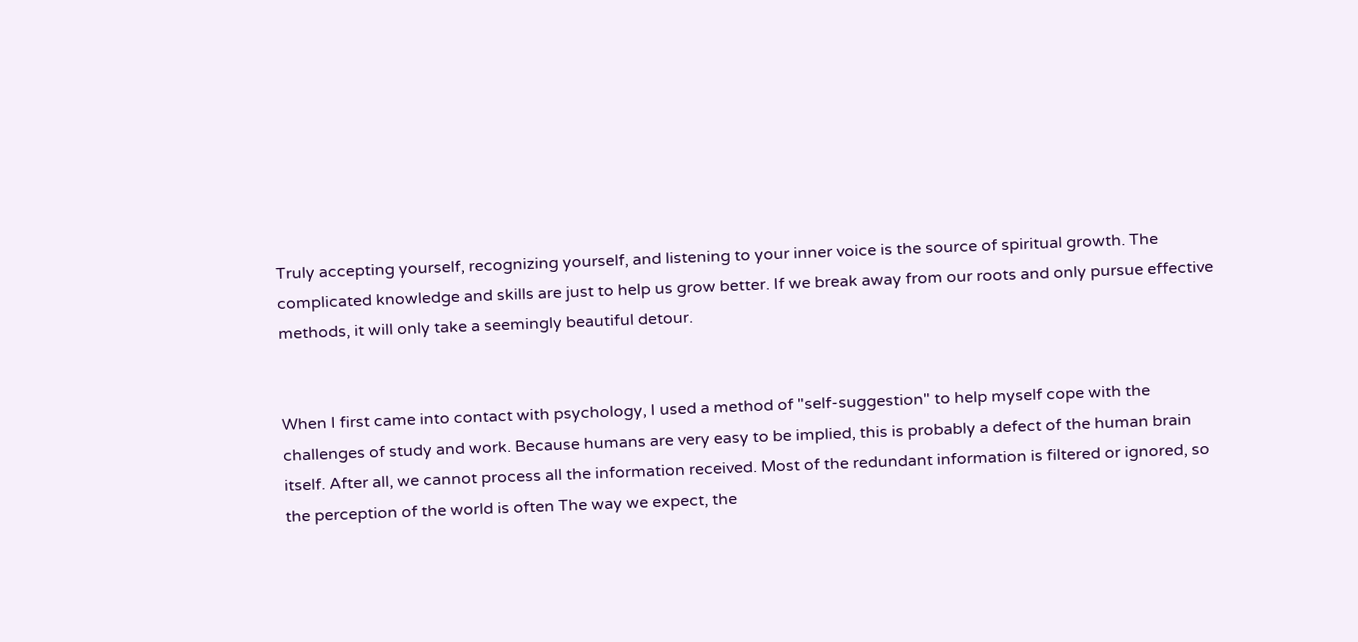Truly accepting yourself, recognizing yourself, and listening to your inner voice is the source of spiritual growth. The complicated knowledge and skills are just to help us grow better. If we break away from our roots and only pursue effective methods, it will only take a seemingly beautiful detour.


When I first came into contact with psychology, I used a method of "self-suggestion" to help myself cope with the challenges of study and work. Because humans are very easy to be implied, this is probably a defect of the human brain itself. After all, we cannot process all the information received. Most of the redundant information is filtered or ignored, so the perception of the world is often The way we expect, the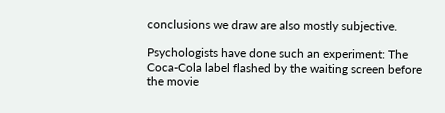conclusions we draw are also mostly subjective.

Psychologists have done such an experiment: The Coca-Cola label flashed by the waiting screen before the movie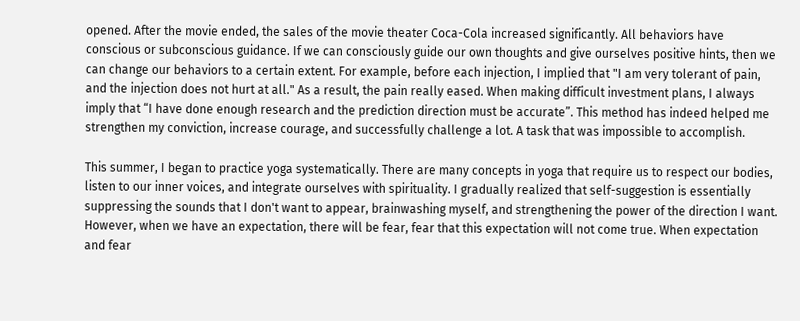opened. After the movie ended, the sales of the movie theater Coca-Cola increased significantly. All behaviors have conscious or subconscious guidance. If we can consciously guide our own thoughts and give ourselves positive hints, then we can change our behaviors to a certain extent. For example, before each injection, I implied that "I am very tolerant of pain, and the injection does not hurt at all." As a result, the pain really eased. When making difficult investment plans, I always imply that “I have done enough research and the prediction direction must be accurate”. This method has indeed helped me strengthen my conviction, increase courage, and successfully challenge a lot. A task that was impossible to accomplish.

This summer, I began to practice yoga systematically. There are many concepts in yoga that require us to respect our bodies, listen to our inner voices, and integrate ourselves with spirituality. I gradually realized that self-suggestion is essentially suppressing the sounds that I don't want to appear, brainwashing myself, and strengthening the power of the direction I want. However, when we have an expectation, there will be fear, fear that this expectation will not come true. When expectation and fear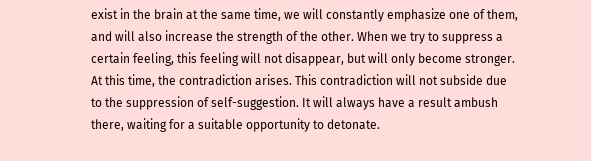exist in the brain at the same time, we will constantly emphasize one of them, and will also increase the strength of the other. When we try to suppress a certain feeling, this feeling will not disappear, but will only become stronger. At this time, the contradiction arises. This contradiction will not subside due to the suppression of self-suggestion. It will always have a result ambush there, waiting for a suitable opportunity to detonate.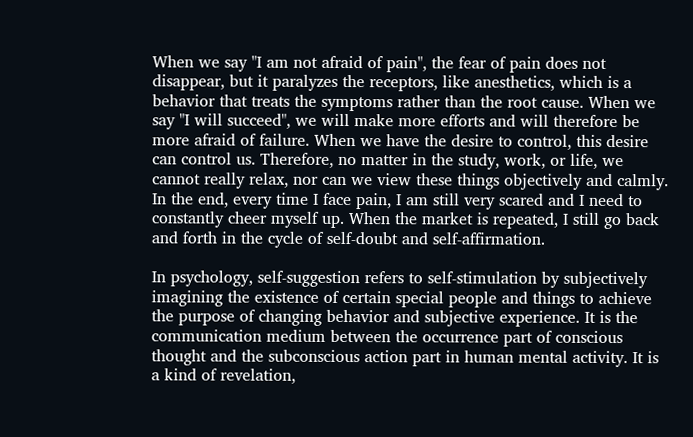When we say "I am not afraid of pain", the fear of pain does not disappear, but it paralyzes the receptors, like anesthetics, which is a behavior that treats the symptoms rather than the root cause. When we say "I will succeed", we will make more efforts and will therefore be more afraid of failure. When we have the desire to control, this desire can control us. Therefore, no matter in the study, work, or life, we cannot really relax, nor can we view these things objectively and calmly. In the end, every time I face pain, I am still very scared and I need to constantly cheer myself up. When the market is repeated, I still go back and forth in the cycle of self-doubt and self-affirmation.

In psychology, self-suggestion refers to self-stimulation by subjectively imagining the existence of certain special people and things to achieve the purpose of changing behavior and subjective experience. It is the communication medium between the occurrence part of conscious thought and the subconscious action part in human mental activity. It is a kind of revelation,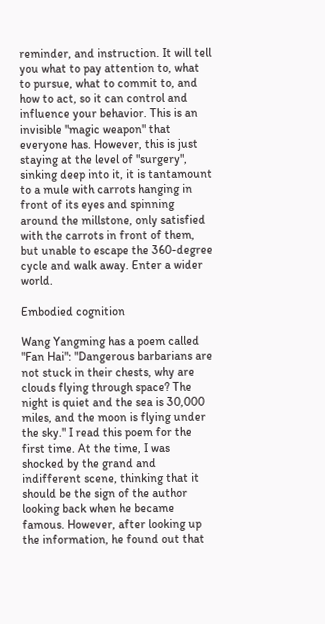reminder, and instruction. It will tell you what to pay attention to, what to pursue, what to commit to, and how to act, so it can control and influence your behavior. This is an invisible "magic weapon" that everyone has. However, this is just staying at the level of "surgery", sinking deep into it, it is tantamount to a mule with carrots hanging in front of its eyes and spinning around the millstone, only satisfied with the carrots in front of them, but unable to escape the 360-degree cycle and walk away. Enter a wider world.

Embodied cognition

Wang Yangming has a poem called "Fan Hai": "Dangerous barbarians are not stuck in their chests, why are clouds flying through space? The night is quiet and the sea is 30,000 miles, and the moon is flying under the sky." I read this poem for the first time. At the time, I was shocked by the grand and indifferent scene, thinking that it should be the sign of the author looking back when he became famous. However, after looking up the information, he found out that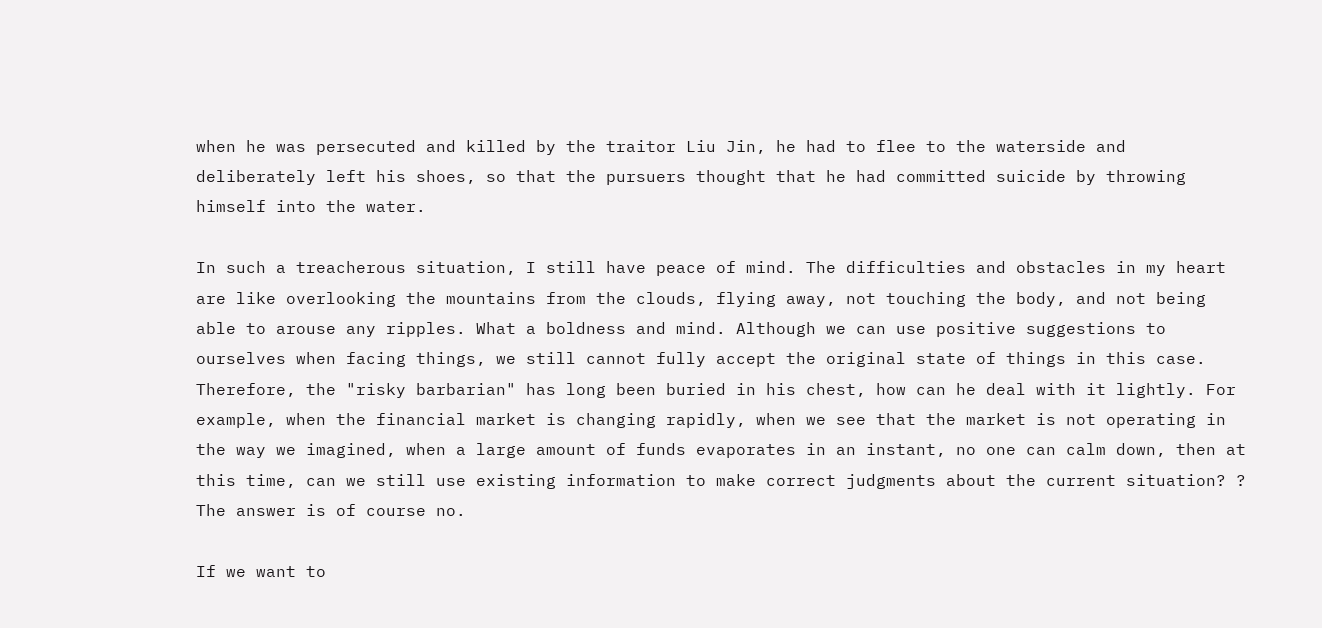when he was persecuted and killed by the traitor Liu Jin, he had to flee to the waterside and deliberately left his shoes, so that the pursuers thought that he had committed suicide by throwing himself into the water.

In such a treacherous situation, I still have peace of mind. The difficulties and obstacles in my heart are like overlooking the mountains from the clouds, flying away, not touching the body, and not being able to arouse any ripples. What a boldness and mind. Although we can use positive suggestions to ourselves when facing things, we still cannot fully accept the original state of things in this case. Therefore, the "risky barbarian" has long been buried in his chest, how can he deal with it lightly. For example, when the financial market is changing rapidly, when we see that the market is not operating in the way we imagined, when a large amount of funds evaporates in an instant, no one can calm down, then at this time, can we still use existing information to make correct judgments about the current situation? ? The answer is of course no.

If we want to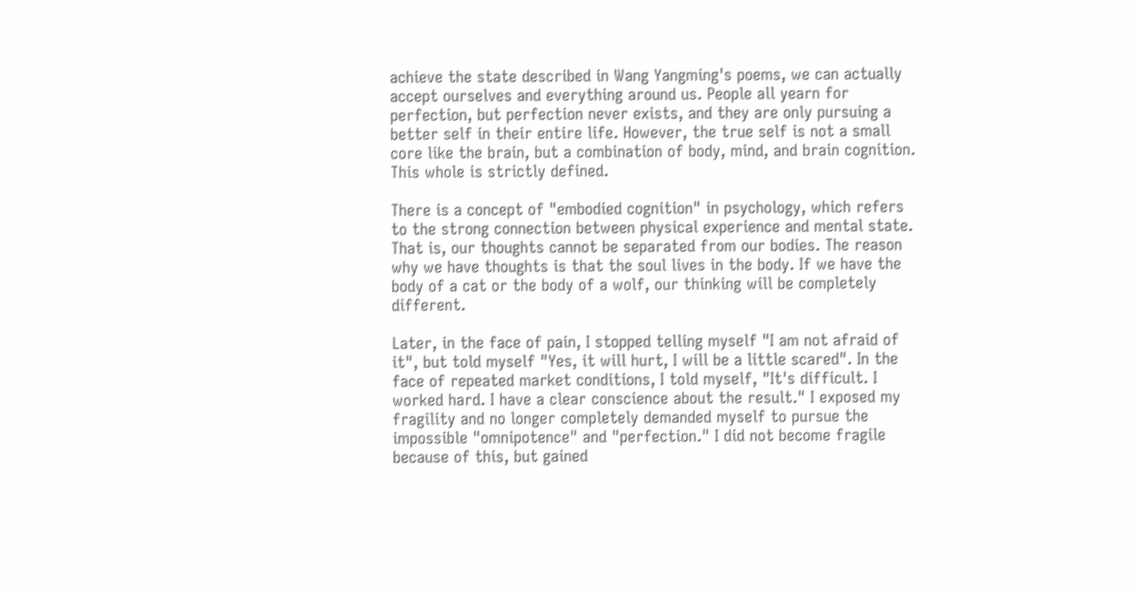achieve the state described in Wang Yangming's poems, we can actually accept ourselves and everything around us. People all yearn for perfection, but perfection never exists, and they are only pursuing a better self in their entire life. However, the true self is not a small core like the brain, but a combination of body, mind, and brain cognition. This whole is strictly defined.

There is a concept of "embodied cognition" in psychology, which refers to the strong connection between physical experience and mental state. That is, our thoughts cannot be separated from our bodies. The reason why we have thoughts is that the soul lives in the body. If we have the body of a cat or the body of a wolf, our thinking will be completely different.

Later, in the face of pain, I stopped telling myself "I am not afraid of it", but told myself "Yes, it will hurt, I will be a little scared". In the face of repeated market conditions, I told myself, "It's difficult. I worked hard. I have a clear conscience about the result." I exposed my fragility and no longer completely demanded myself to pursue the impossible "omnipotence" and "perfection." I did not become fragile because of this, but gained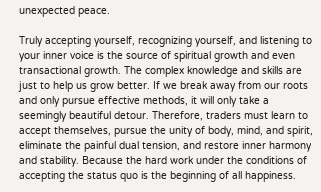unexpected peace.

Truly accepting yourself, recognizing yourself, and listening to your inner voice is the source of spiritual growth and even transactional growth. The complex knowledge and skills are just to help us grow better. If we break away from our roots and only pursue effective methods, it will only take a seemingly beautiful detour. Therefore, traders must learn to accept themselves, pursue the unity of body, mind, and spirit, eliminate the painful dual tension, and restore inner harmony and stability. Because the hard work under the conditions of accepting the status quo is the beginning of all happiness.